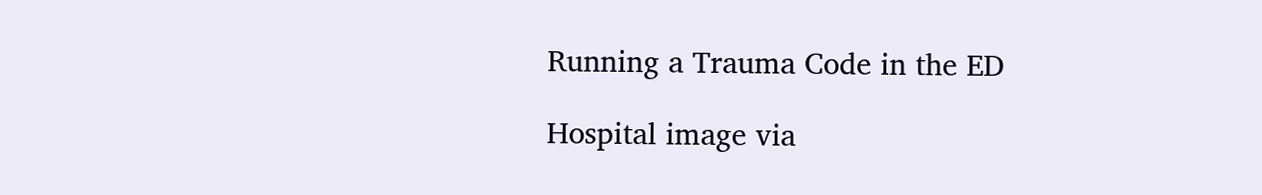Running a Trauma Code in the ED

Hospital image via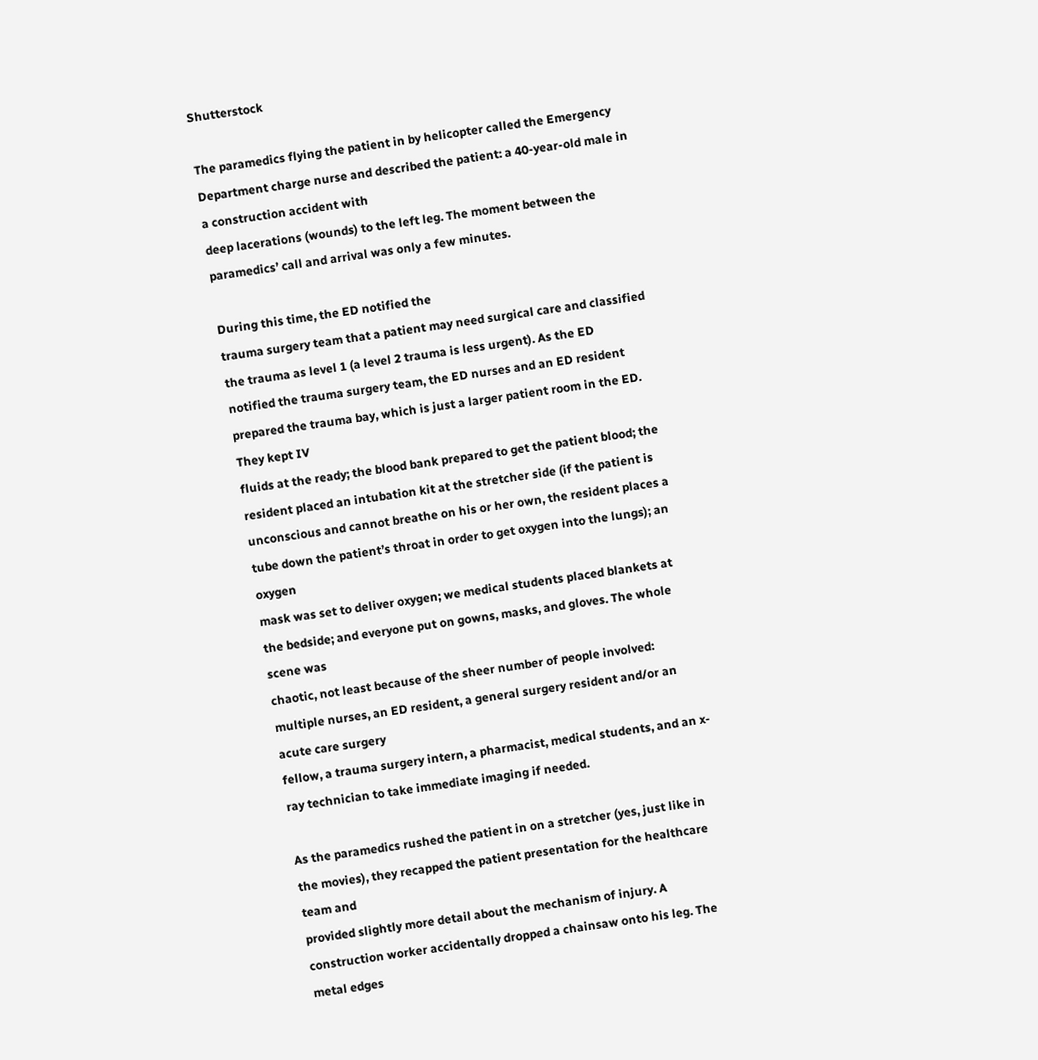Shutterstock

The paramedics flying the patient in by helicopter called the Emergency Department charge nurse and described the patient: a 40-year-old male in a construction accident with
deep lacerations (wounds) to the left leg. The moment between the paramedics’ call and arrival was only a few minutes.

During this time, the ED notified the
trauma surgery team that a patient may need surgical care and classified the trauma as level 1 (a level 2 trauma is less urgent). As the ED
notified the trauma surgery team, the ED nurses and an ED resident prepared the trauma bay, which is just a larger patient room in the ED. They kept IV
fluids at the ready; the blood bank prepared to get the patient blood; the resident placed an intubation kit at the stretcher side (if the patient is
unconscious and cannot breathe on his or her own, the resident places a tube down the patient’s throat in order to get oxygen into the lungs); an oxygen
mask was set to deliver oxygen; we medical students placed blankets at the bedside; and everyone put on gowns, masks, and gloves. The whole scene was
chaotic, not least because of the sheer number of people involved: multiple nurses, an ED resident, a general surgery resident and/or an acute care surgery
fellow, a trauma surgery intern, a pharmacist, medical students, and an x-ray technician to take immediate imaging if needed.

As the paramedics rushed the patient in on a stretcher (yes, just like in the movies), they recapped the patient presentation for the healthcare team and
provided slightly more detail about the mechanism of injury. A construction worker accidentally dropped a chainsaw onto his leg. The metal edges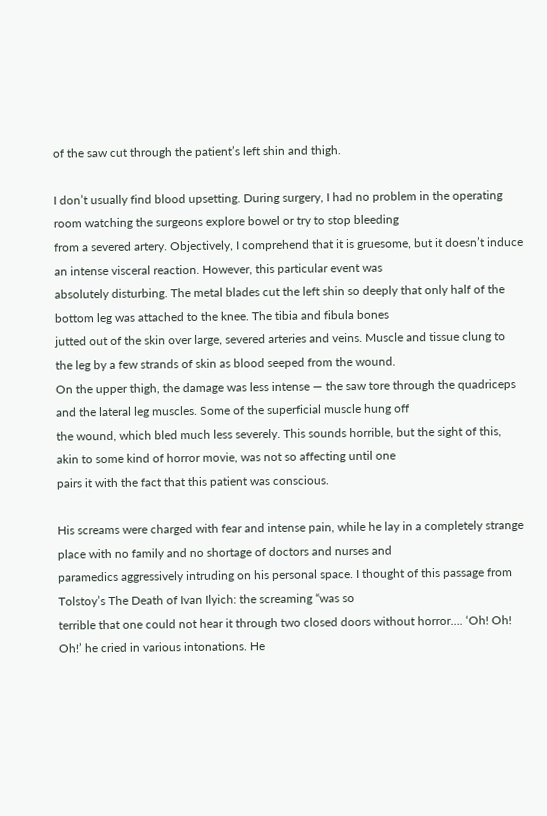of the saw cut through the patient’s left shin and thigh.

I don’t usually find blood upsetting. During surgery, I had no problem in the operating room watching the surgeons explore bowel or try to stop bleeding
from a severed artery. Objectively, I comprehend that it is gruesome, but it doesn’t induce an intense visceral reaction. However, this particular event was
absolutely disturbing. The metal blades cut the left shin so deeply that only half of the bottom leg was attached to the knee. The tibia and fibula bones
jutted out of the skin over large, severed arteries and veins. Muscle and tissue clung to the leg by a few strands of skin as blood seeped from the wound.
On the upper thigh, the damage was less intense — the saw tore through the quadriceps and the lateral leg muscles. Some of the superficial muscle hung off
the wound, which bled much less severely. This sounds horrible, but the sight of this, akin to some kind of horror movie, was not so affecting until one
pairs it with the fact that this patient was conscious.

His screams were charged with fear and intense pain, while he lay in a completely strange place with no family and no shortage of doctors and nurses and
paramedics aggressively intruding on his personal space. I thought of this passage from Tolstoy’s The Death of Ivan Ilyich: the screaming “was so
terrible that one could not hear it through two closed doors without horror…. ‘Oh! Oh! Oh!’ he cried in various intonations. He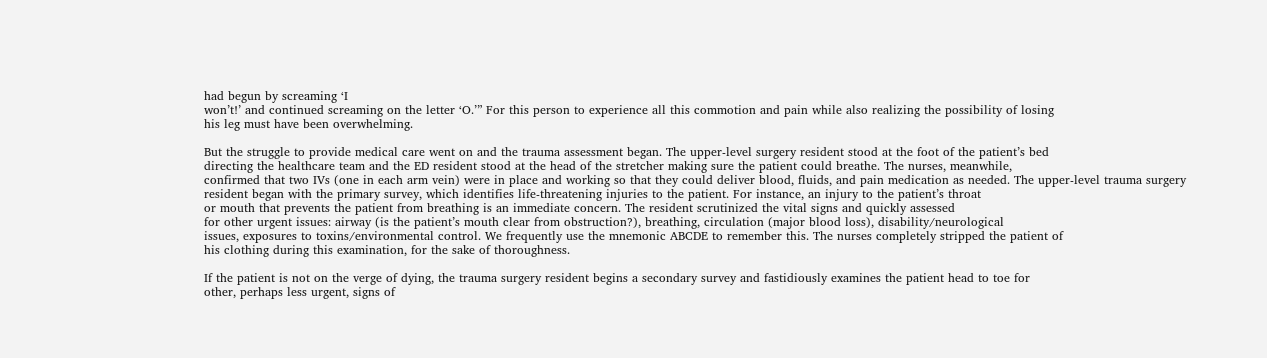had begun by screaming ‘I
won’t!’ and continued screaming on the letter ‘O.’” For this person to experience all this commotion and pain while also realizing the possibility of losing
his leg must have been overwhelming.

But the struggle to provide medical care went on and the trauma assessment began. The upper-level surgery resident stood at the foot of the patient’s bed
directing the healthcare team and the ED resident stood at the head of the stretcher making sure the patient could breathe. The nurses, meanwhile,
confirmed that two IVs (one in each arm vein) were in place and working so that they could deliver blood, fluids, and pain medication as needed. The upper-level trauma surgery resident began with the primary survey, which identifies life-threatening injuries to the patient. For instance, an injury to the patient’s throat
or mouth that prevents the patient from breathing is an immediate concern. The resident scrutinized the vital signs and quickly assessed
for other urgent issues: airway (is the patient’s mouth clear from obstruction?), breathing, circulation (major blood loss), disability/neurological
issues, exposures to toxins/environmental control. We frequently use the mnemonic ABCDE to remember this. The nurses completely stripped the patient of
his clothing during this examination, for the sake of thoroughness.

If the patient is not on the verge of dying, the trauma surgery resident begins a secondary survey and fastidiously examines the patient head to toe for
other, perhaps less urgent, signs of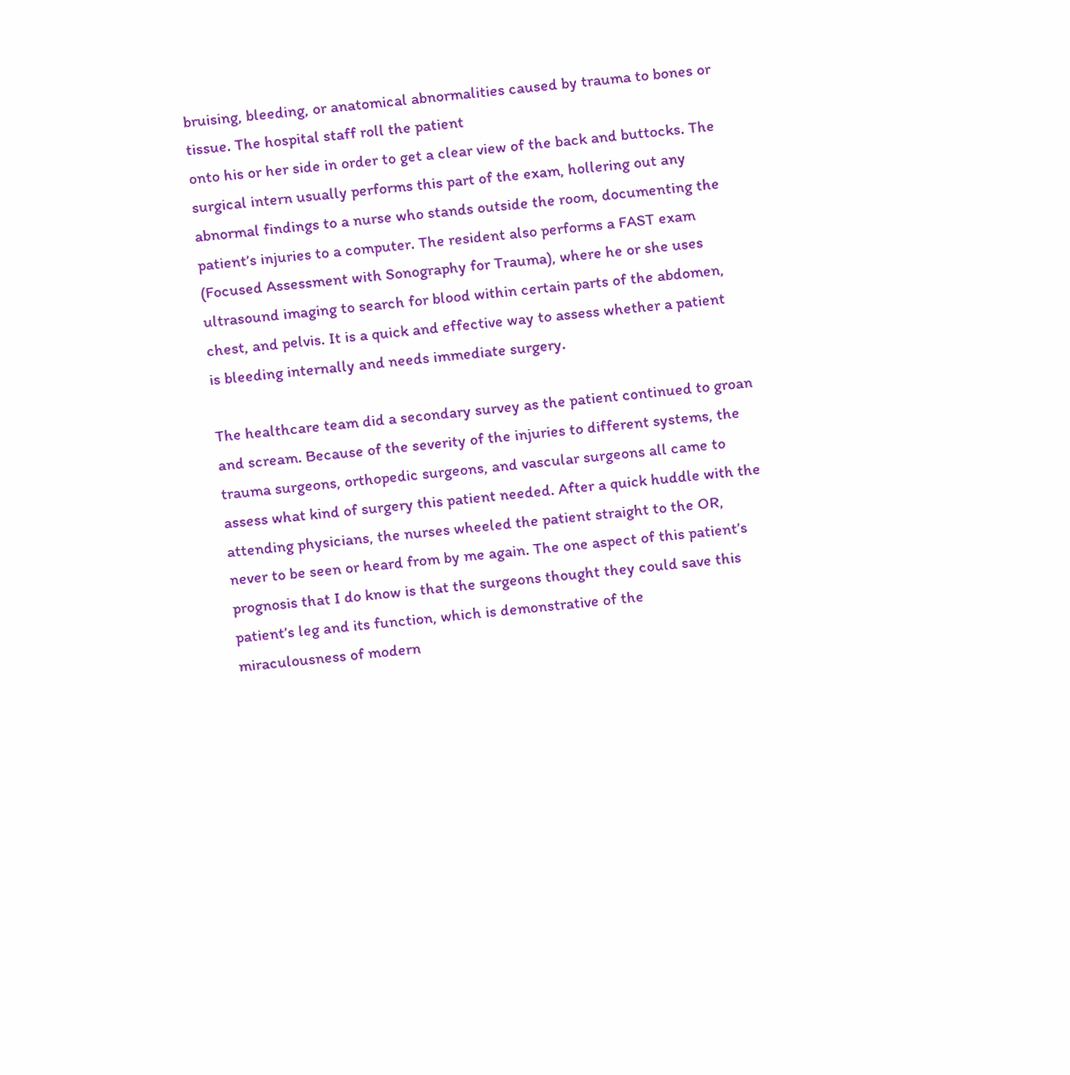bruising, bleeding, or anatomical abnormalities caused by trauma to bones or tissue. The hospital staff roll the patient
onto his or her side in order to get a clear view of the back and buttocks. The surgical intern usually performs this part of the exam, hollering out any
abnormal findings to a nurse who stands outside the room, documenting the patient’s injuries to a computer. The resident also performs a FAST exam (Focused Assessment with Sonography for Trauma), where he or she uses
ultrasound imaging to search for blood within certain parts of the abdomen, chest, and pelvis. It is a quick and effective way to assess whether a patient
is bleeding internally and needs immediate surgery.

The healthcare team did a secondary survey as the patient continued to groan and scream. Because of the severity of the injuries to different systems, the
trauma surgeons, orthopedic surgeons, and vascular surgeons all came to assess what kind of surgery this patient needed. After a quick huddle with the
attending physicians, the nurses wheeled the patient straight to the OR, never to be seen or heard from by me again. The one aspect of this patient’s
prognosis that I do know is that the surgeons thought they could save this patient’s leg and its function, which is demonstrative of the
miraculousness of modern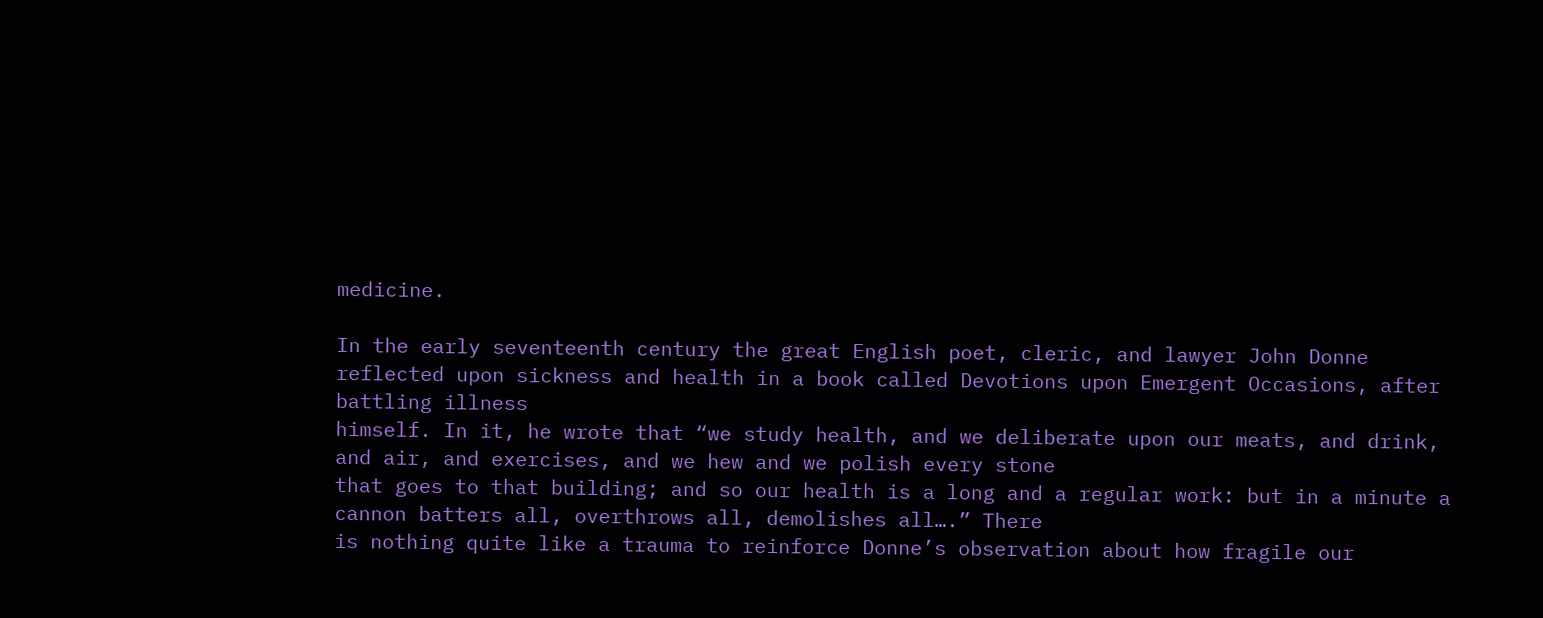medicine.

In the early seventeenth century the great English poet, cleric, and lawyer John Donne
reflected upon sickness and health in a book called Devotions upon Emergent Occasions, after battling illness
himself. In it, he wrote that “we study health, and we deliberate upon our meats, and drink, and air, and exercises, and we hew and we polish every stone
that goes to that building; and so our health is a long and a regular work: but in a minute a cannon batters all, overthrows all, demolishes all….” There
is nothing quite like a trauma to reinforce Donne’s observation about how fragile our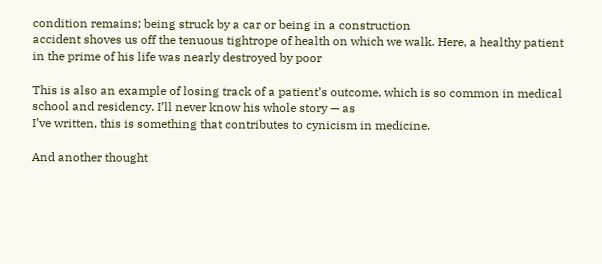condition remains; being struck by a car or being in a construction
accident shoves us off the tenuous tightrope of health on which we walk. Here, a healthy patient in the prime of his life was nearly destroyed by poor

This is also an example of losing track of a patient’s outcome, which is so common in medical school and residency. I’ll never know his whole story — as
I’ve written, this is something that contributes to cynicism in medicine.

And another thought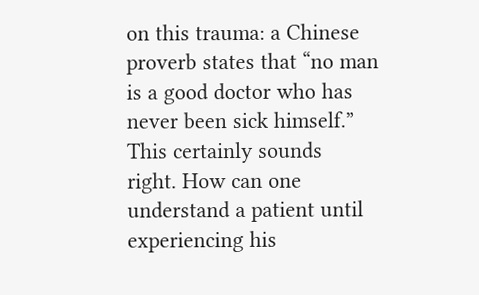on this trauma: a Chinese proverb states that “no man is a good doctor who has never been sick himself.” This certainly sounds
right. How can one understand a patient until experiencing his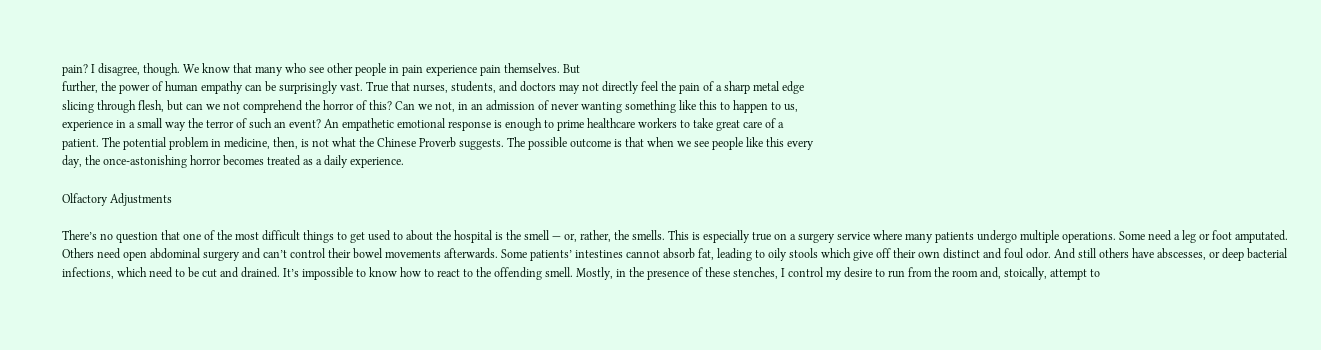pain? I disagree, though. We know that many who see other people in pain experience pain themselves. But
further, the power of human empathy can be surprisingly vast. True that nurses, students, and doctors may not directly feel the pain of a sharp metal edge
slicing through flesh, but can we not comprehend the horror of this? Can we not, in an admission of never wanting something like this to happen to us,
experience in a small way the terror of such an event? An empathetic emotional response is enough to prime healthcare workers to take great care of a
patient. The potential problem in medicine, then, is not what the Chinese Proverb suggests. The possible outcome is that when we see people like this every
day, the once-astonishing horror becomes treated as a daily experience.

Olfactory Adjustments

There’s no question that one of the most difficult things to get used to about the hospital is the smell — or, rather, the smells. This is especially true on a surgery service where many patients undergo multiple operations. Some need a leg or foot amputated. Others need open abdominal surgery and can’t control their bowel movements afterwards. Some patients’ intestines cannot absorb fat, leading to oily stools which give off their own distinct and foul odor. And still others have abscesses, or deep bacterial infections, which need to be cut and drained. It’s impossible to know how to react to the offending smell. Mostly, in the presence of these stenches, I control my desire to run from the room and, stoically, attempt to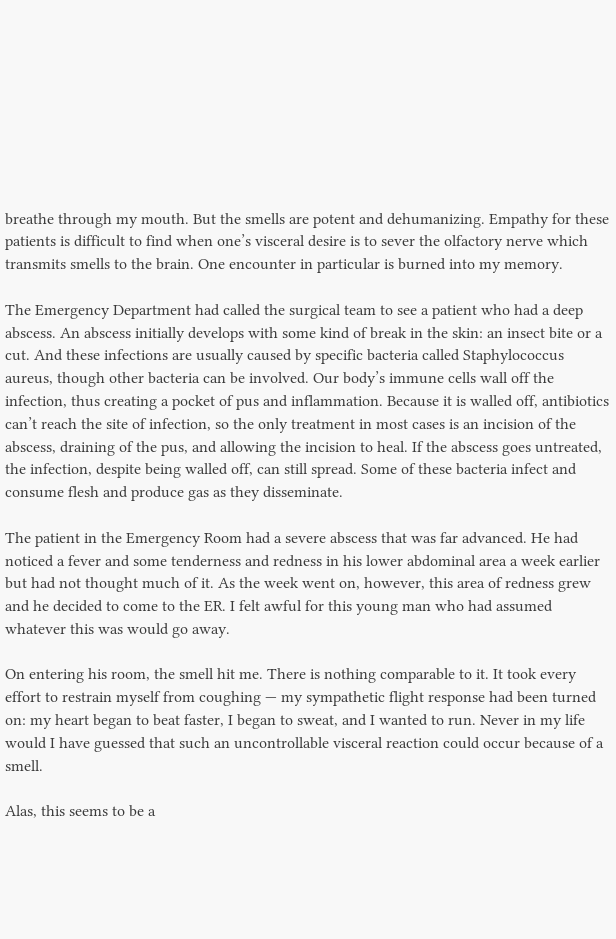breathe through my mouth. But the smells are potent and dehumanizing. Empathy for these patients is difficult to find when one’s visceral desire is to sever the olfactory nerve which transmits smells to the brain. One encounter in particular is burned into my memory.

The Emergency Department had called the surgical team to see a patient who had a deep abscess. An abscess initially develops with some kind of break in the skin: an insect bite or a cut. And these infections are usually caused by specific bacteria called Staphylococcus aureus, though other bacteria can be involved. Our body’s immune cells wall off the infection, thus creating a pocket of pus and inflammation. Because it is walled off, antibiotics can’t reach the site of infection, so the only treatment in most cases is an incision of the abscess, draining of the pus, and allowing the incision to heal. If the abscess goes untreated, the infection, despite being walled off, can still spread. Some of these bacteria infect and consume flesh and produce gas as they disseminate.

The patient in the Emergency Room had a severe abscess that was far advanced. He had noticed a fever and some tenderness and redness in his lower abdominal area a week earlier but had not thought much of it. As the week went on, however, this area of redness grew and he decided to come to the ER. I felt awful for this young man who had assumed whatever this was would go away.

On entering his room, the smell hit me. There is nothing comparable to it. It took every effort to restrain myself from coughing — my sympathetic flight response had been turned on: my heart began to beat faster, I began to sweat, and I wanted to run. Never in my life would I have guessed that such an uncontrollable visceral reaction could occur because of a smell.

Alas, this seems to be a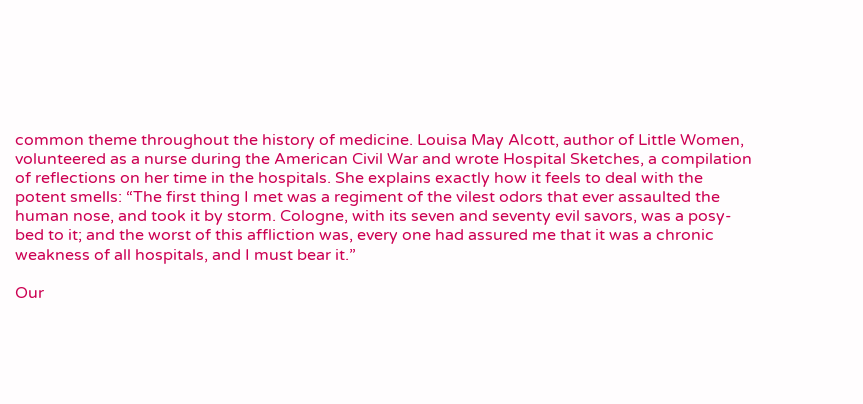common theme throughout the history of medicine. Louisa May Alcott, author of Little Women, volunteered as a nurse during the American Civil War and wrote Hospital Sketches, a compilation of reflections on her time in the hospitals. She explains exactly how it feels to deal with the potent smells: “The first thing I met was a regiment of the vilest odors that ever assaulted the human nose, and took it by storm. Cologne, with its seven and seventy evil savors, was a posy-bed to it; and the worst of this affliction was, every one had assured me that it was a chronic weakness of all hospitals, and I must bear it.”

Our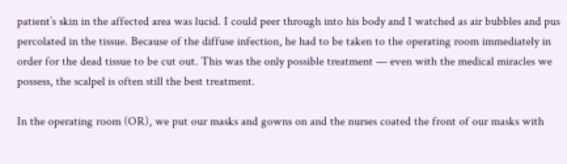patient’s skin in the affected area was lucid. I could peer through into his body and I watched as air bubbles and pus percolated in the tissue. Because of the diffuse infection, he had to be taken to the operating room immediately in order for the dead tissue to be cut out. This was the only possible treatment — even with the medical miracles we possess, the scalpel is often still the best treatment.

In the operating room (OR), we put our masks and gowns on and the nurses coated the front of our masks with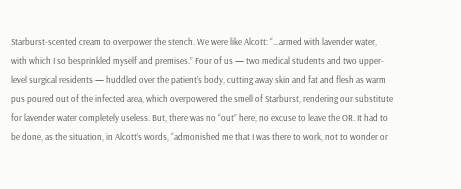Starburst-scented cream to overpower the stench. We were like Alcott: “…armed with lavender water, with which I so besprinkled myself and premises.” Four of us — two medical students and two upper-level surgical residents — huddled over the patient’s body, cutting away skin and fat and flesh as warm pus poured out of the infected area, which overpowered the smell of Starburst, rendering our substitute for lavender water completely useless. But, there was no “out” here, no excuse to leave the OR. It had to be done, as the situation, in Alcott’s words, “admonished me that I was there to work, not to wonder or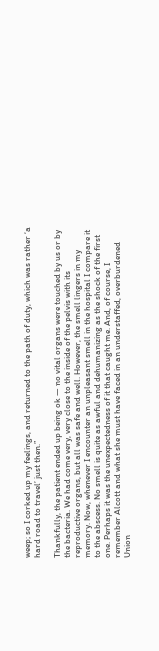weep; so I corked up my feelings, and returned to the path of duty, which was rather ‘a hard road to travel’ just then.”

Thankfully, the patient ended up being ok — no vital organs were touched by us or by the bacteria. We had come very, very close to the inside of the pelvis with its reproductive organs, but all was safe and well. However, the smell lingers in my memory. Now, whenever I encounter an unpleasant smell in the hospital I compare it to the abscess. No smell is quite as awful and dehumanizing as the shock of the first one. Perhaps it was the unexpectedness of it that caught me. And, of course, I remember Alcott and what she must have faced in an understaffed, overburdened Union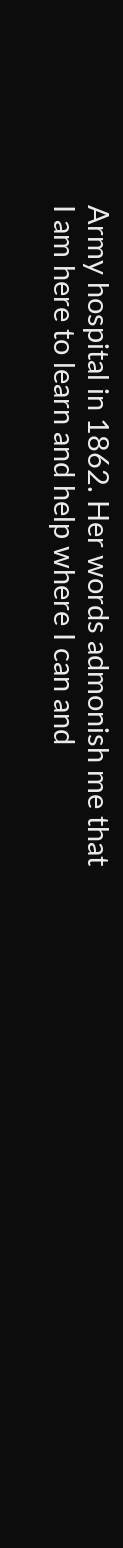Army hospital in 1862. Her words admonish me that I am here to learn and help where I can and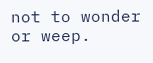not to wonder or weep.